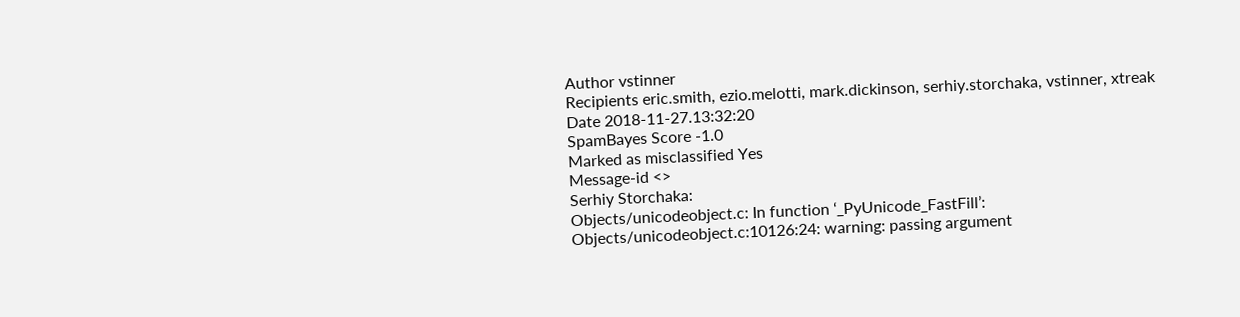Author vstinner
Recipients eric.smith, ezio.melotti, mark.dickinson, serhiy.storchaka, vstinner, xtreak
Date 2018-11-27.13:32:20
SpamBayes Score -1.0
Marked as misclassified Yes
Message-id <>
Serhiy Storchaka:
Objects/unicodeobject.c: In function ‘_PyUnicode_FastFill’:
Objects/unicodeobject.c:10126:24: warning: passing argument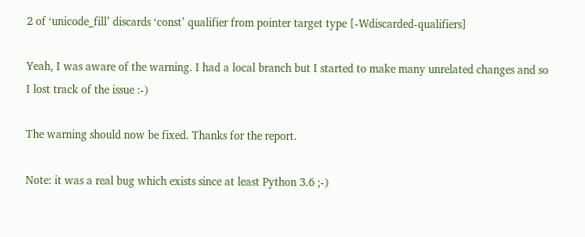2 of ‘unicode_fill’ discards ‘const’ qualifier from pointer target type [-Wdiscarded-qualifiers]

Yeah, I was aware of the warning. I had a local branch but I started to make many unrelated changes and so I lost track of the issue :-)

The warning should now be fixed. Thanks for the report.

Note: it was a real bug which exists since at least Python 3.6 ;-)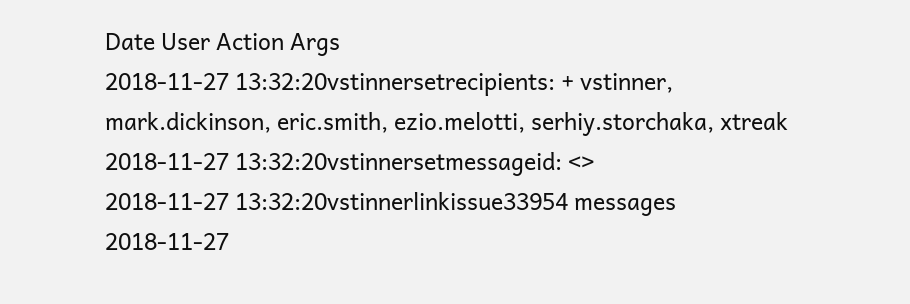Date User Action Args
2018-11-27 13:32:20vstinnersetrecipients: + vstinner, mark.dickinson, eric.smith, ezio.melotti, serhiy.storchaka, xtreak
2018-11-27 13:32:20vstinnersetmessageid: <>
2018-11-27 13:32:20vstinnerlinkissue33954 messages
2018-11-27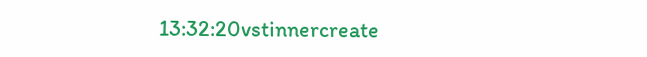13:32:20vstinnercreate